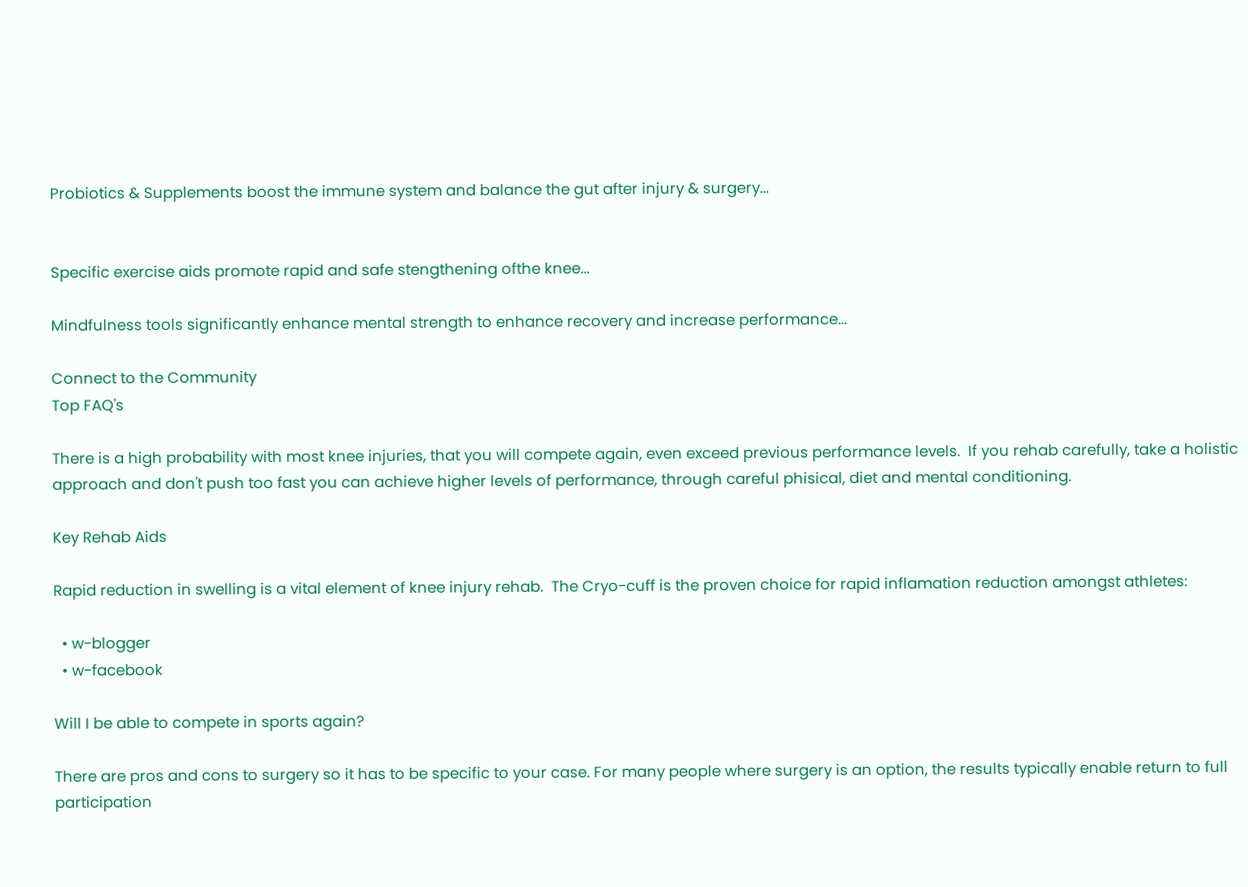Probiotics & Supplements boost the immune system and balance the gut after injury & surgery...


Specific exercise aids promote rapid and safe stengthening ofthe knee...

Mindfulness tools significantly enhance mental strength to enhance recovery and increase performance...

Connect to the Community
Top FAQ's

There is a high probability with most knee injuries, that you will compete again, even exceed previous performance levels.  If you rehab carefully, take a holistic approach and don't push too fast you can achieve higher levels of performance, through careful phisical, diet and mental conditioning.

Key Rehab Aids

Rapid reduction in swelling is a vital element of knee injury rehab.  The Cryo-cuff is the proven choice for rapid inflamation reduction amongst athletes:

  • w-blogger
  • w-facebook

Will I be able to compete in sports again?

There are pros and cons to surgery so it has to be specific to your case. For many people where surgery is an option, the results typically enable return to full participation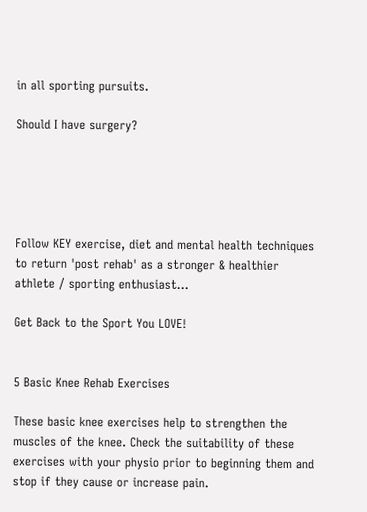in all sporting pursuits.

Should I have surgery?





Follow KEY exercise, diet and mental health techniques to return 'post rehab' as a stronger & healthier athlete / sporting enthusiast...

Get Back to the Sport You LOVE!


5 Basic Knee Rehab Exercises

These basic knee exercises help to strengthen the muscles of the knee. Check the suitability of these exercises with your physio prior to beginning them and stop if they cause or increase pain.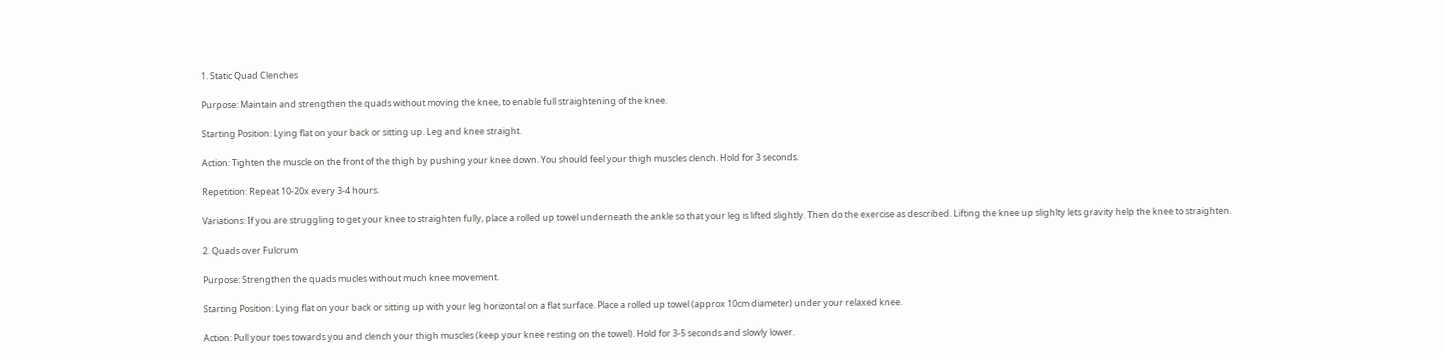1. Static Quad Clenches

Purpose: Maintain and strengthen the quads without moving the knee, to enable full straightening of the knee.

Starting Position: Lying flat on your back or sitting up. Leg and knee straight.

Action: Tighten the muscle on the front of the thigh by pushing your knee down. You should feel your thigh muscles clench. Hold for 3 seconds.

Repetition: Repeat 10-20x every 3-4 hours.

Variations: If you are struggling to get your knee to straighten fully, place a rolled up towel underneath the ankle so that your leg is lifted slightly. Then do the exercise as described. Lifting the knee up slighlty lets gravity help the knee to straighten.

2. Quads over Fulcrum

Purpose: Strengthen the quads mucles without much knee movement.

Starting Position: Lying flat on your back or sitting up with your leg horizontal on a flat surface. Place a rolled up towel (approx 10cm diameter) under your relaxed knee.

Action: Pull your toes towards you and clench your thigh muscles (keep your knee resting on the towel). Hold for 3-5 seconds and slowly lower.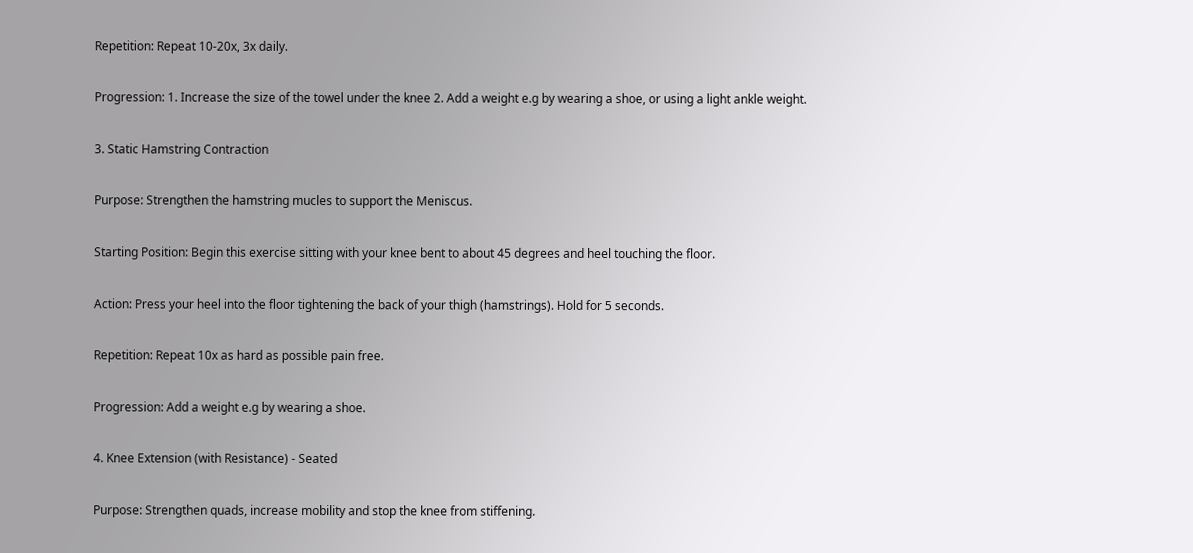Repetition: Repeat 10-20x, 3x daily.

Progression: 1. Increase the size of the towel under the knee 2. Add a weight e.g by wearing a shoe, or using a light ankle weight.

3. Static Hamstring Contraction

Purpose: Strengthen the hamstring mucles to support the Meniscus.

Starting Position: Begin this exercise sitting with your knee bent to about 45 degrees and heel touching the floor.

Action: Press your heel into the floor tightening the back of your thigh (hamstrings). Hold for 5 seconds.

Repetition: Repeat 10x as hard as possible pain free.

Progression: Add a weight e.g by wearing a shoe.

4. Knee Extension (with Resistance) - Seated

Purpose: Strengthen quads, increase mobility and stop the knee from stiffening.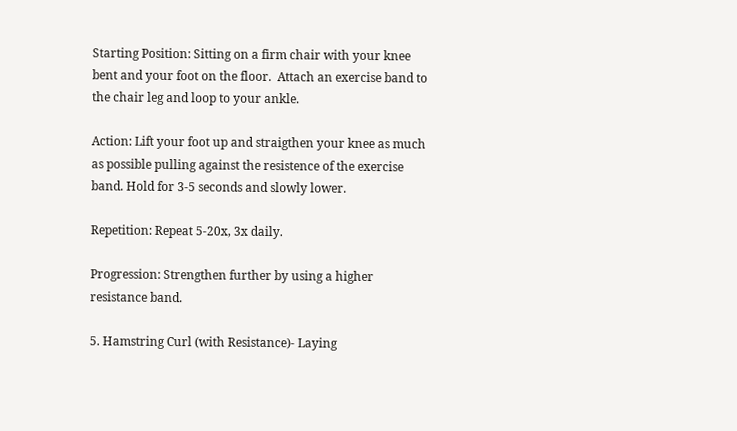Starting Position: Sitting on a firm chair with your knee bent and your foot on the floor.  Attach an exercise band to the chair leg and loop to your ankle.

Action: Lift your foot up and straigthen your knee as much as possible pulling against the resistence of the exercise band. Hold for 3-5 seconds and slowly lower.

Repetition: Repeat 5-20x, 3x daily.

Progression: Strengthen further by using a higher resistance band.

5. Hamstring Curl (with Resistance)- Laying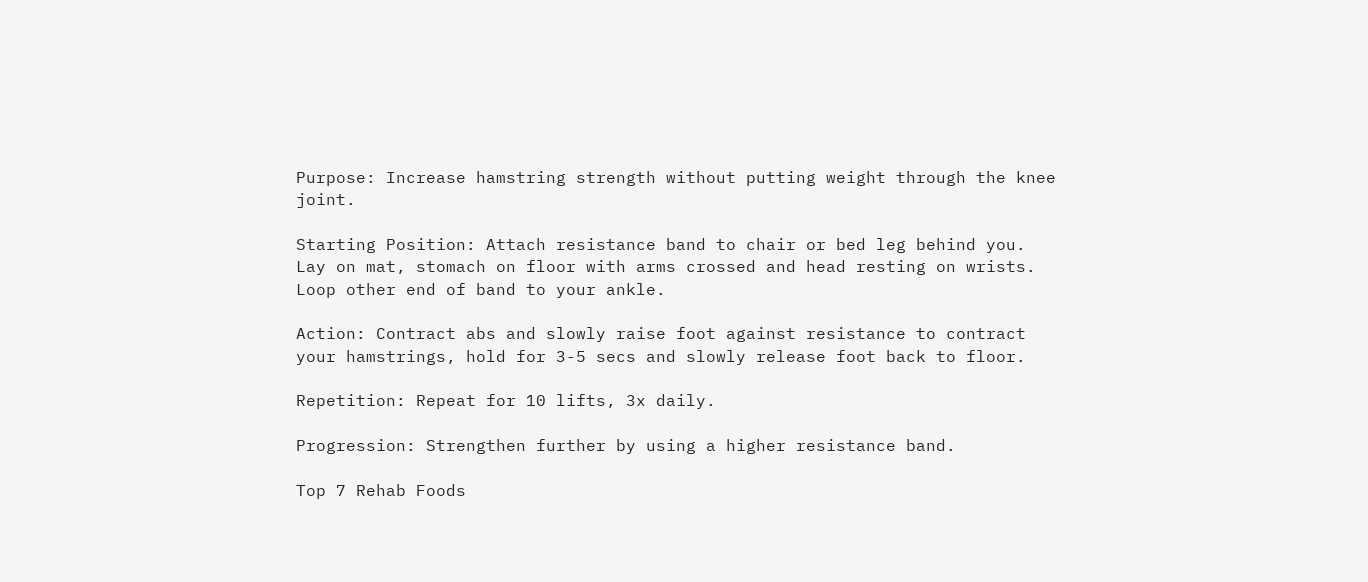Purpose: Increase hamstring strength without putting weight through the knee joint.

Starting Position: Attach resistance band to chair or bed leg behind you. Lay on mat, stomach on floor with arms crossed and head resting on wrists. Loop other end of band to your ankle.

Action: Contract abs and slowly raise foot against resistance to contract your hamstrings, hold for 3-5 secs and slowly release foot back to floor.

Repetition: Repeat for 10 lifts, 3x daily.

Progression: Strengthen further by using a higher resistance band.

Top 7 Rehab Foods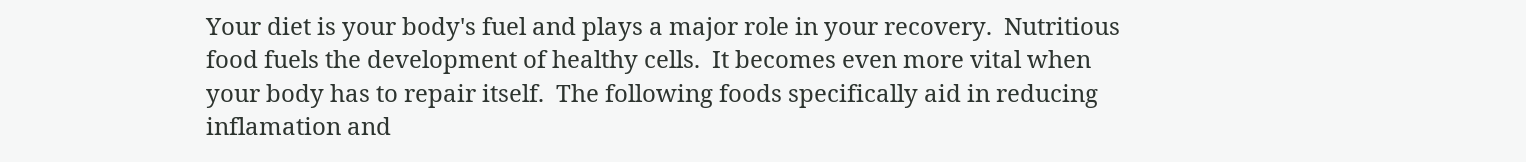Your diet is your body's fuel and plays a major role in your recovery.  Nutritious food fuels the development of healthy cells.  It becomes even more vital when your body has to repair itself.  The following foods specifically aid in reducing inflamation and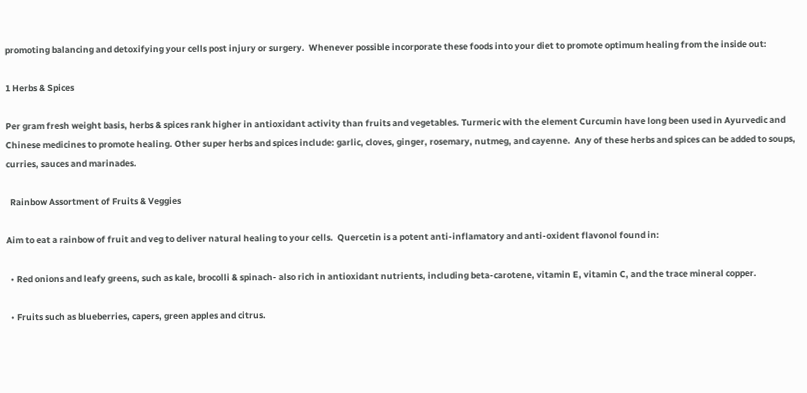promoting balancing and detoxifying your cells post injury or surgery.  Whenever possible incorporate these foods into your diet to promote optimum healing from the inside out:

1 Herbs & Spices

Per gram fresh weight basis, herbs & spices rank higher in antioxidant activity than fruits and vegetables. Turmeric with the element Curcumin have long been used in Ayurvedic and Chinese medicines to promote healing. Other super herbs and spices include: garlic, cloves, ginger, rosemary, nutmeg, and cayenne.  Any of these herbs and spices can be added to soups, curries, sauces and marinades.

  Rainbow Assortment of Fruits & Veggies

Aim to eat a rainbow of fruit and veg to deliver natural healing to your cells.  Quercetin is a potent anti-inflamatory and anti-oxident flavonol found in:

  • Red onions and leafy greens, such as kale, brocolli & spinach- also rich in antioxidant nutrients, including beta-carotene, vitamin E, vitamin C, and the trace mineral copper.

  • Fruits such as blueberries, capers, green apples and citrus.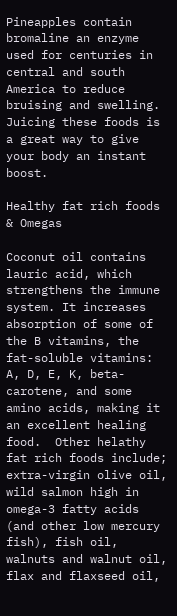Pineapples contain bromaline an enzyme used for centuries in central and south America to reduce bruising and swelling.  Juicing these foods is a great way to give your body an instant boost.

Healthy fat rich foods  & Omegas

Coconut oil contains lauric acid, which strengthens the immune system. It increases absorption of some of the B vitamins, the fat-soluble vitamins: A, D, E, K, beta-carotene, and some amino acids, making it an excellent healing food.  Other helathy fat rich foods include; extra-virgin olive oil,  wild salmon high in omega-3 fatty acids (and other low mercury fish), fish oil, walnuts and walnut oil, flax and flaxseed oil,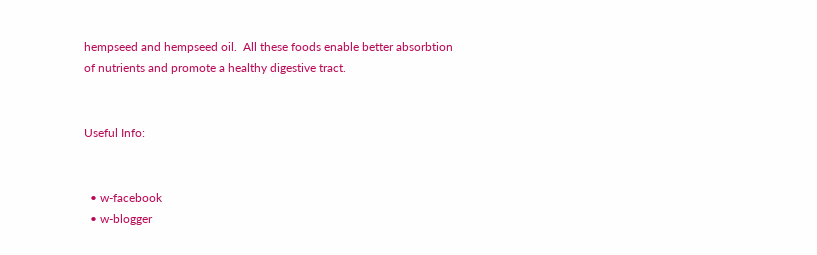hempseed and hempseed oil.  All these foods enable better absorbtion of nutrients and promote a healthy digestive tract.


Useful Info:


  • w-facebook
  • w-blogger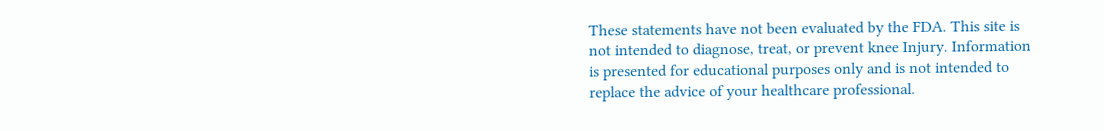These statements have not been evaluated by the FDA. This site is not intended to diagnose, treat, or prevent knee Injury. Information is presented for educational purposes only and is not intended to replace the advice of your healthcare professional.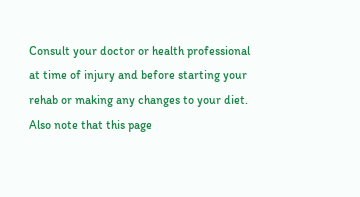Consult your doctor or health professional at time of injury and before starting your rehab or making any changes to your diet. Also note that this page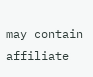may contain affiliate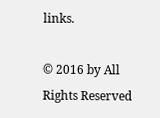links.

© 2016 by All Rights Reserved